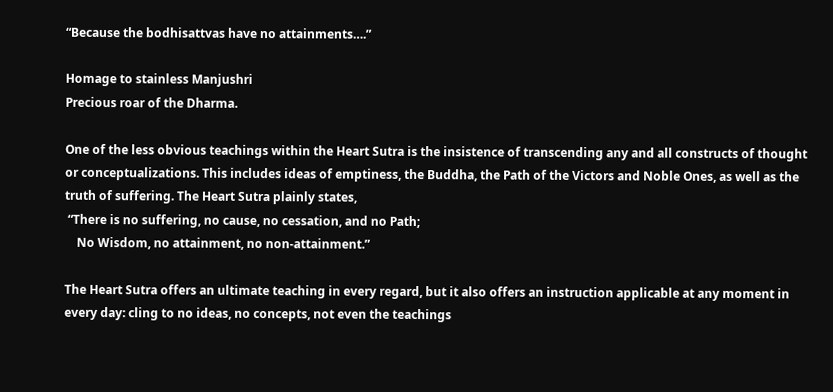“Because the bodhisattvas have no attainments….”

Homage to stainless Manjushri
Precious roar of the Dharma.

One of the less obvious teachings within the Heart Sutra is the insistence of transcending any and all constructs of thought or conceptualizations. This includes ideas of emptiness, the Buddha, the Path of the Victors and Noble Ones, as well as the truth of suffering. The Heart Sutra plainly states,
 “There is no suffering, no cause, no cessation, and no Path;
    No Wisdom, no attainment, no non-attainment.”

The Heart Sutra offers an ultimate teaching in every regard, but it also offers an instruction applicable at any moment in every day: cling to no ideas, no concepts, not even the teachings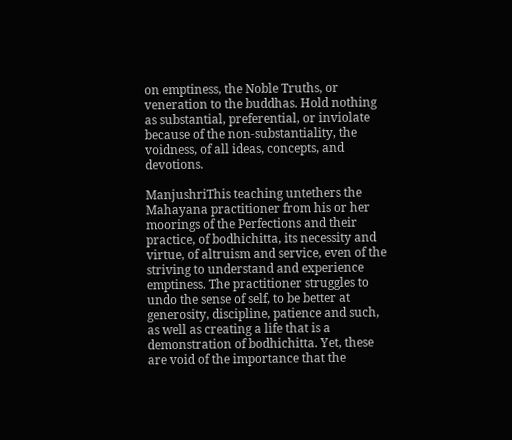on emptiness, the Noble Truths, or veneration to the buddhas. Hold nothing as substantial, preferential, or inviolate because of the non-substantiality, the voidness, of all ideas, concepts, and devotions.

ManjushriThis teaching untethers the Mahayana practitioner from his or her moorings of the Perfections and their practice, of bodhichitta, its necessity and virtue, of altruism and service, even of the striving to understand and experience emptiness. The practitioner struggles to undo the sense of self, to be better at generosity, discipline, patience and such, as well as creating a life that is a demonstration of bodhichitta. Yet, these are void of the importance that the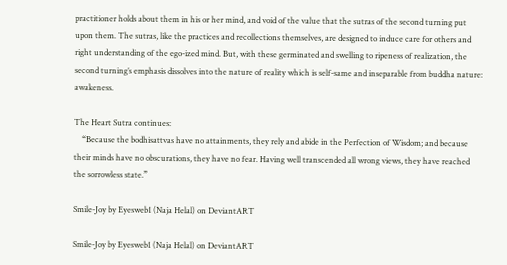practitioner holds about them in his or her mind, and void of the value that the sutras of the second turning put upon them. The sutras, like the practices and recollections themselves, are designed to induce care for others and right understanding of the ego-ized mind. But, with these germinated and swelling to ripeness of realization, the second turning’s emphasis dissolves into the nature of reality which is self-same and inseparable from buddha nature: awakeness.

The Heart Sutra continues:
    “Because the bodhisattvas have no attainments, they rely and abide in the Perfection of Wisdom; and because their minds have no obscurations, they have no fear. Having well transcended all wrong views, they have reached the sorrowless state.”

Smile-Joy by Eyesweb1 (Naja Helal) on DeviantART

Smile-Joy by Eyesweb1 (Naja Helal) on DeviantART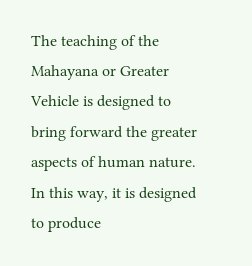The teaching of the Mahayana or Greater Vehicle is designed to bring forward the greater aspects of human nature. In this way, it is designed to produce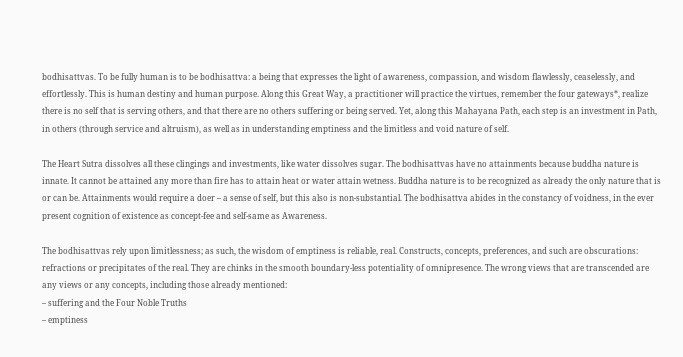bodhisattvas. To be fully human is to be bodhisattva: a being that expresses the light of awareness, compassion, and wisdom flawlessly, ceaselessly, and effortlessly. This is human destiny and human purpose. Along this Great Way, a practitioner will practice the virtues, remember the four gateways*, realize there is no self that is serving others, and that there are no others suffering or being served. Yet, along this Mahayana Path, each step is an investment in Path, in others (through service and altruism), as well as in understanding emptiness and the limitless and void nature of self.

The Heart Sutra dissolves all these clingings and investments, like water dissolves sugar. The bodhisattvas have no attainments because buddha nature is innate. It cannot be attained any more than fire has to attain heat or water attain wetness. Buddha nature is to be recognized as already the only nature that is or can be. Attainments would require a doer – a sense of self, but this also is non-substantial. The bodhisattva abides in the constancy of voidness, in the ever present cognition of existence as concept-fee and self-same as Awareness.

The bodhisattvas rely upon limitlessness; as such, the wisdom of emptiness is reliable, real. Constructs, concepts, preferences, and such are obscurations: refractions or precipitates of the real. They are chinks in the smooth boundary-less potentiality of omnipresence. The wrong views that are transcended are any views or any concepts, including those already mentioned:
– suffering and the Four Noble Truths
– emptiness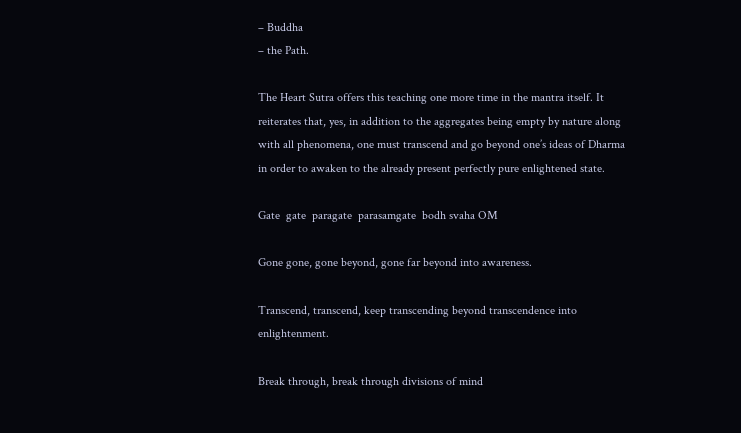– Buddha
– the Path.

The Heart Sutra offers this teaching one more time in the mantra itself. It reiterates that, yes, in addition to the aggregates being empty by nature along with all phenomena, one must transcend and go beyond one’s ideas of Dharma in order to awaken to the already present perfectly pure enlightened state.

Gate  gate  paragate  parasamgate  bodh svaha OM

Gone gone, gone beyond, gone far beyond into awareness.

Transcend, transcend, keep transcending beyond transcendence into enlightenment.

Break through, break through divisions of mind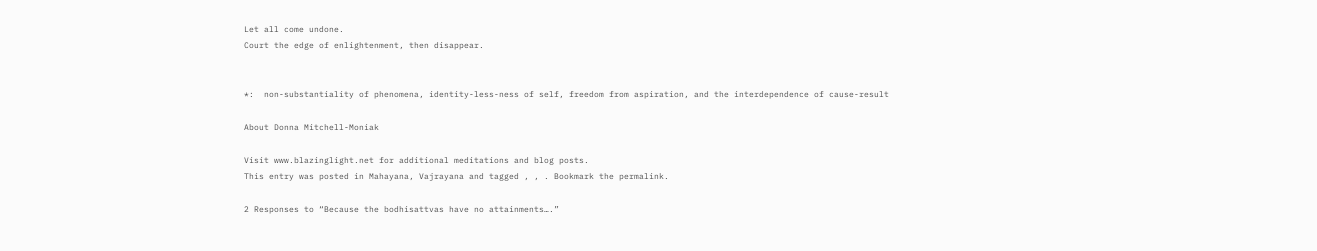Let all come undone.
Court the edge of enlightenment, then disappear.


*:  non-substantiality of phenomena, identity-less-ness of self, freedom from aspiration, and the interdependence of cause-result

About Donna Mitchell-Moniak

Visit www.blazinglight.net for additional meditations and blog posts.
This entry was posted in Mahayana, Vajrayana and tagged , , . Bookmark the permalink.

2 Responses to “Because the bodhisattvas have no attainments….”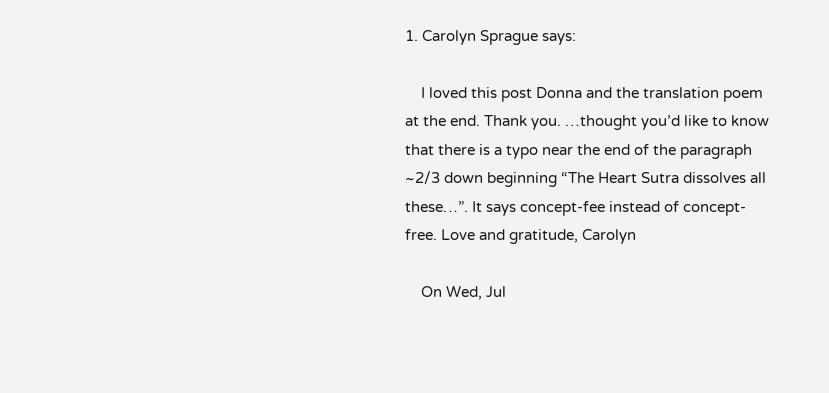1. Carolyn Sprague says:

    I loved this post Donna and the translation poem at the end. Thank you. …thought you’d like to know that there is a typo near the end of the paragraph ~2/3 down beginning “The Heart Sutra dissolves all these…”. It says concept-fee instead of concept-free. Love and gratitude, Carolyn

    On Wed, Jul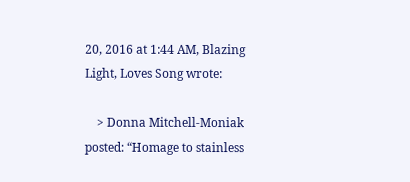20, 2016 at 1:44 AM, Blazing Light, Loves Song wrote:

    > Donna Mitchell-Moniak posted: “Homage to stainless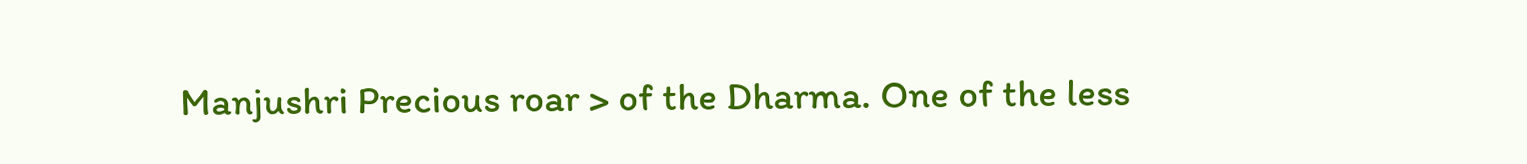Manjushri Precious roar > of the Dharma. One of the less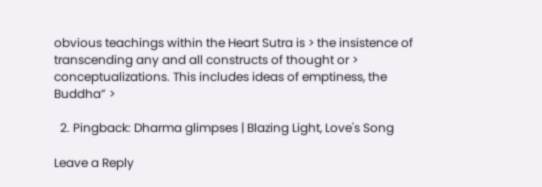obvious teachings within the Heart Sutra is > the insistence of transcending any and all constructs of thought or > conceptualizations. This includes ideas of emptiness, the Buddha” >

  2. Pingback: Dharma glimpses | Blazing Light, Love's Song

Leave a Reply